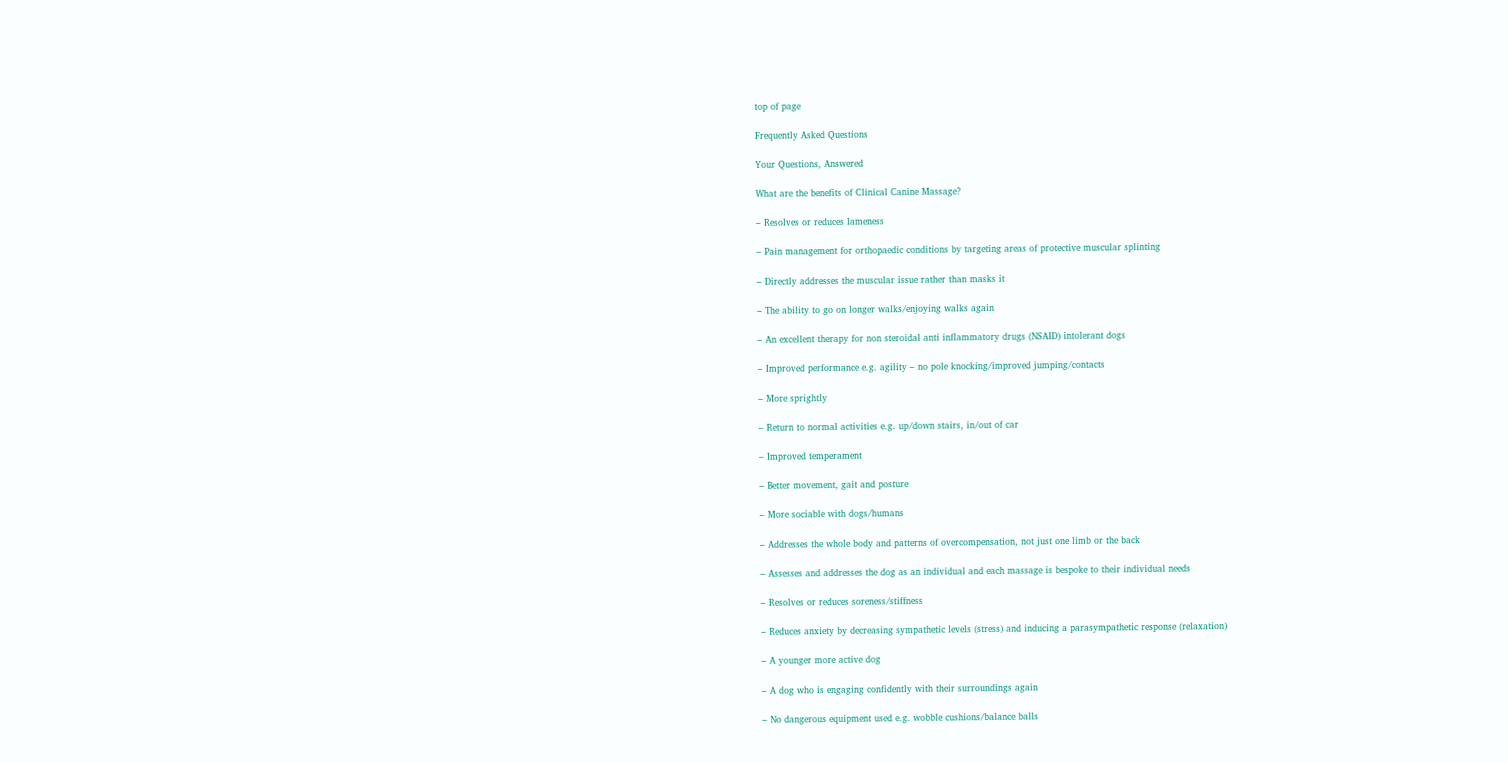top of page

Frequently Asked Questions

Your Questions, Answered

What are the benefits of Clinical Canine Massage?

– Resolves or reduces lameness

– Pain management for orthopaedic conditions by targeting areas of protective muscular splinting

– Directly addresses the muscular issue rather than masks it

– The ability to go on longer walks/enjoying walks again

– An excellent therapy for non steroidal anti inflammatory drugs (NSAID) intolerant dogs

– Improved performance e.g. agility – no pole knocking/improved jumping/contacts

– More sprightly

– Return to normal activities e.g. up/down stairs, in/out of car

– Improved temperament

– Better movement, gait and posture

– More sociable with dogs/humans

– Addresses the whole body and patterns of overcompensation, not just one limb or the back

– Assesses and addresses the dog as an individual and each massage is bespoke to their individual needs

– Resolves or reduces soreness/stiffness

– Reduces anxiety by decreasing sympathetic levels (stress) and inducing a parasympathetic response (relaxation)

– A younger more active dog

– A dog who is engaging confidently with their surroundings again

– No dangerous equipment used e.g. wobble cushions/balance balls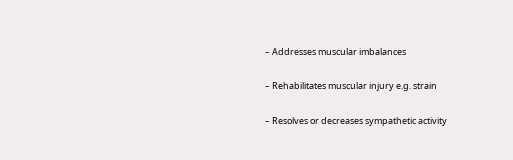– Addresses muscular imbalances

– Rehabilitates muscular injury e.g. strain

– Resolves or decreases sympathetic activity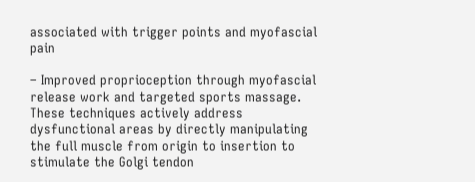associated with trigger points and myofascial pain

– Improved proprioception through myofascial release work and targeted sports massage. These techniques actively address dysfunctional areas by directly manipulating the full muscle from origin to insertion to stimulate the Golgi tendon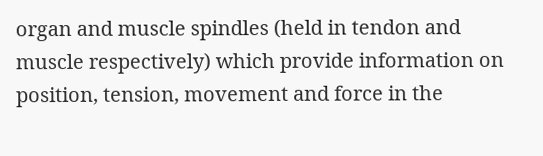organ and muscle spindles (held in tendon and muscle respectively) which provide information on position, tension, movement and force in the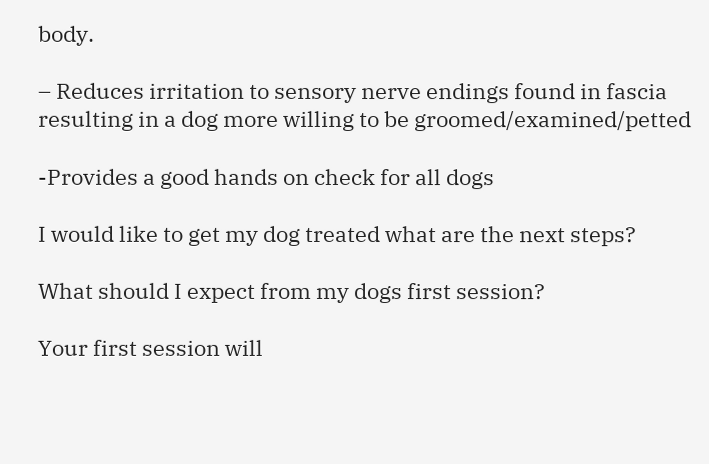body.

– Reduces irritation to sensory nerve endings found in fascia resulting in a dog more willing to be groomed/examined/petted

-Provides a good hands on check for all dogs

I would like to get my dog treated what are the next steps?

What should I expect from my dogs first session?

Your first session will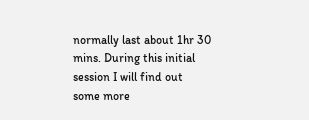normally last about 1hr 30 mins. During this initial session I will find out some more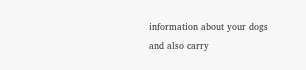information about your dogs and also carry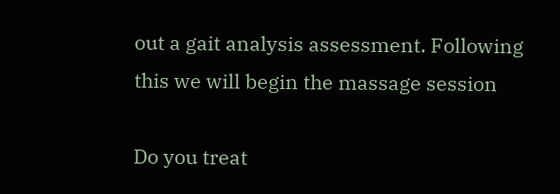out a gait analysis assessment. Following this we will begin the massage session

Do you treat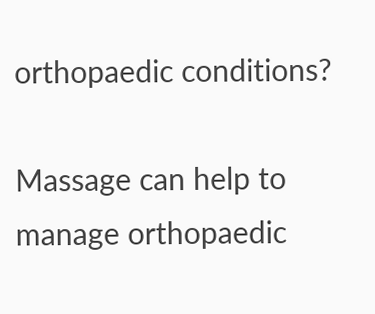orthopaedic conditions?

Massage can help to manage orthopaedic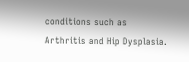conditions such as Arthritis and Hip Dysplasia.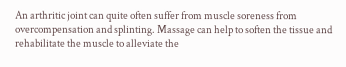An arthritic joint can quite often suffer from muscle soreness from overcompensation and splinting. Massage can help to soften the tissue and rehabilitate the muscle to alleviate the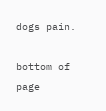dogs pain.

bottom of page